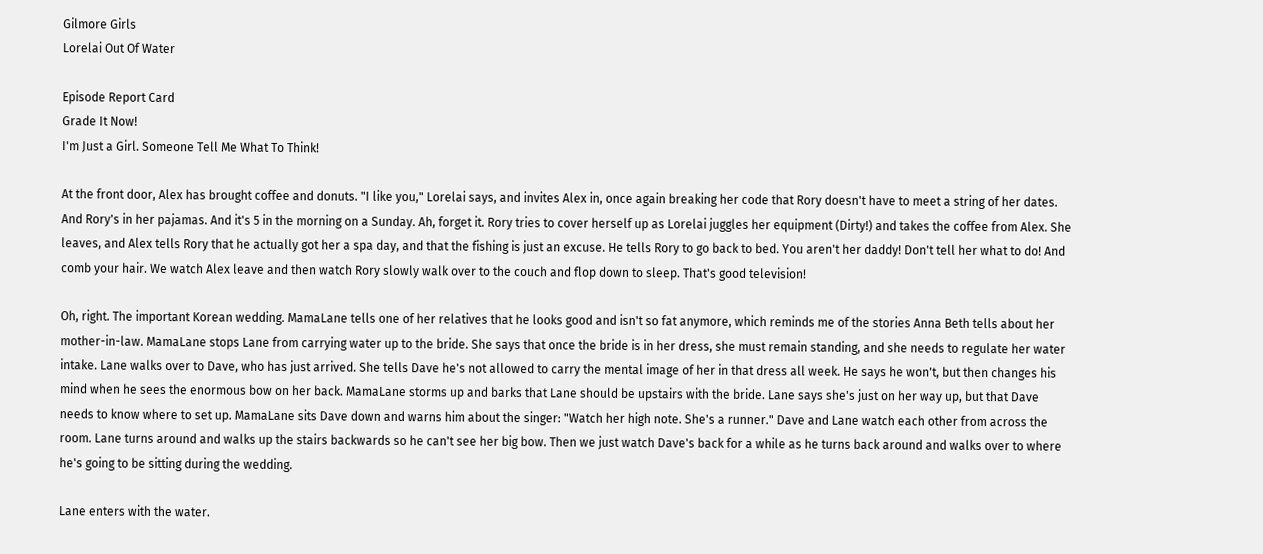Gilmore Girls
Lorelai Out Of Water

Episode Report Card
Grade It Now!
I'm Just a Girl. Someone Tell Me What To Think!

At the front door, Alex has brought coffee and donuts. "I like you," Lorelai says, and invites Alex in, once again breaking her code that Rory doesn't have to meet a string of her dates. And Rory's in her pajamas. And it's 5 in the morning on a Sunday. Ah, forget it. Rory tries to cover herself up as Lorelai juggles her equipment (Dirty!) and takes the coffee from Alex. She leaves, and Alex tells Rory that he actually got her a spa day, and that the fishing is just an excuse. He tells Rory to go back to bed. You aren't her daddy! Don't tell her what to do! And comb your hair. We watch Alex leave and then watch Rory slowly walk over to the couch and flop down to sleep. That's good television!

Oh, right. The important Korean wedding. MamaLane tells one of her relatives that he looks good and isn't so fat anymore, which reminds me of the stories Anna Beth tells about her mother-in-law. MamaLane stops Lane from carrying water up to the bride. She says that once the bride is in her dress, she must remain standing, and she needs to regulate her water intake. Lane walks over to Dave, who has just arrived. She tells Dave he's not allowed to carry the mental image of her in that dress all week. He says he won't, but then changes his mind when he sees the enormous bow on her back. MamaLane storms up and barks that Lane should be upstairs with the bride. Lane says she's just on her way up, but that Dave needs to know where to set up. MamaLane sits Dave down and warns him about the singer: "Watch her high note. She's a runner." Dave and Lane watch each other from across the room. Lane turns around and walks up the stairs backwards so he can't see her big bow. Then we just watch Dave's back for a while as he turns back around and walks over to where he's going to be sitting during the wedding.

Lane enters with the water.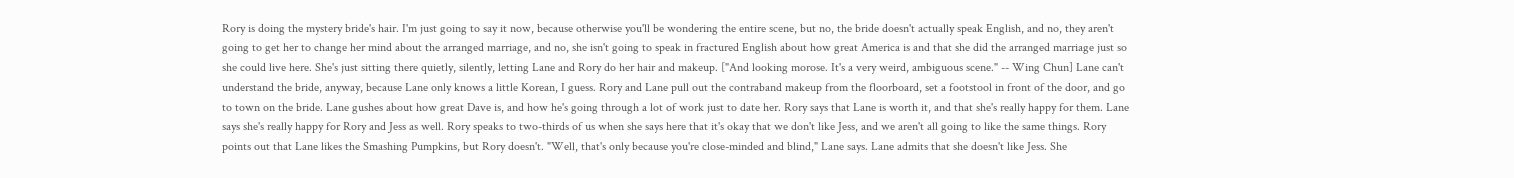Rory is doing the mystery bride's hair. I'm just going to say it now, because otherwise you'll be wondering the entire scene, but no, the bride doesn't actually speak English, and no, they aren't going to get her to change her mind about the arranged marriage, and no, she isn't going to speak in fractured English about how great America is and that she did the arranged marriage just so she could live here. She's just sitting there quietly, silently, letting Lane and Rory do her hair and makeup. ["And looking morose. It's a very weird, ambiguous scene." -- Wing Chun] Lane can't understand the bride, anyway, because Lane only knows a little Korean, I guess. Rory and Lane pull out the contraband makeup from the floorboard, set a footstool in front of the door, and go to town on the bride. Lane gushes about how great Dave is, and how he's going through a lot of work just to date her. Rory says that Lane is worth it, and that she's really happy for them. Lane says she's really happy for Rory and Jess as well. Rory speaks to two-thirds of us when she says here that it's okay that we don't like Jess, and we aren't all going to like the same things. Rory points out that Lane likes the Smashing Pumpkins, but Rory doesn't. "Well, that's only because you're close-minded and blind," Lane says. Lane admits that she doesn't like Jess. She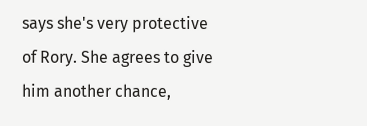says she's very protective of Rory. She agrees to give him another chance,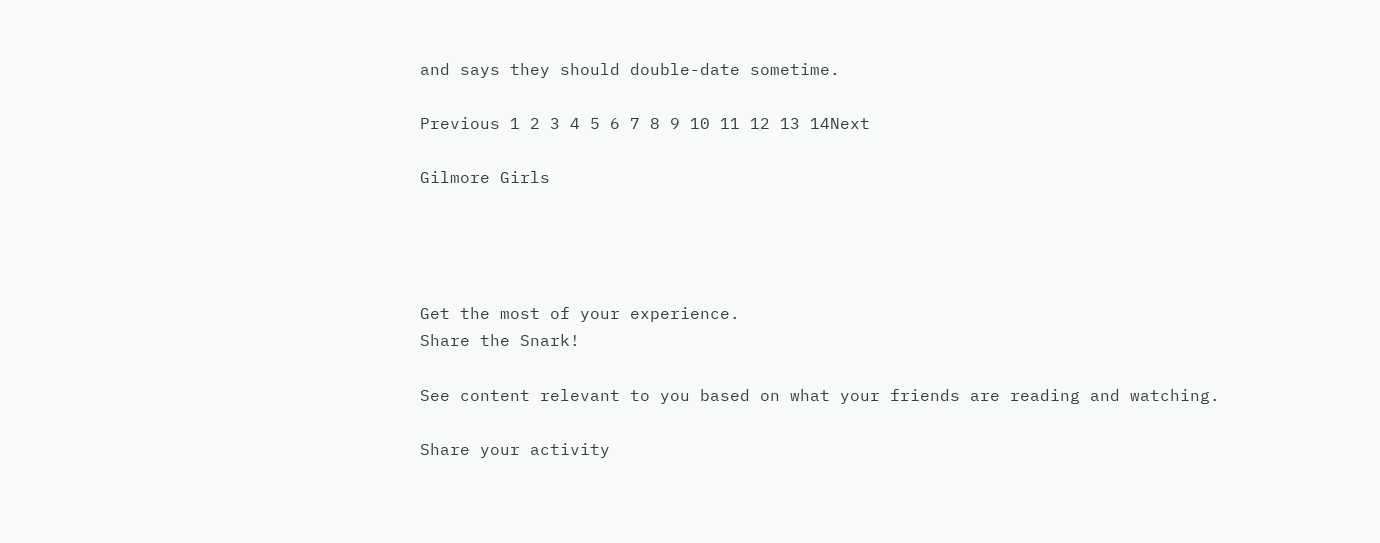and says they should double-date sometime.

Previous 1 2 3 4 5 6 7 8 9 10 11 12 13 14Next

Gilmore Girls




Get the most of your experience.
Share the Snark!

See content relevant to you based on what your friends are reading and watching.

Share your activity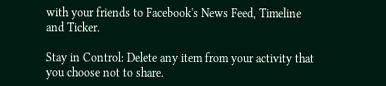with your friends to Facebook's News Feed, Timeline and Ticker.

Stay in Control: Delete any item from your activity that you choose not to share.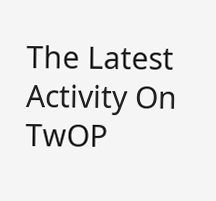The Latest Activity On TwOP